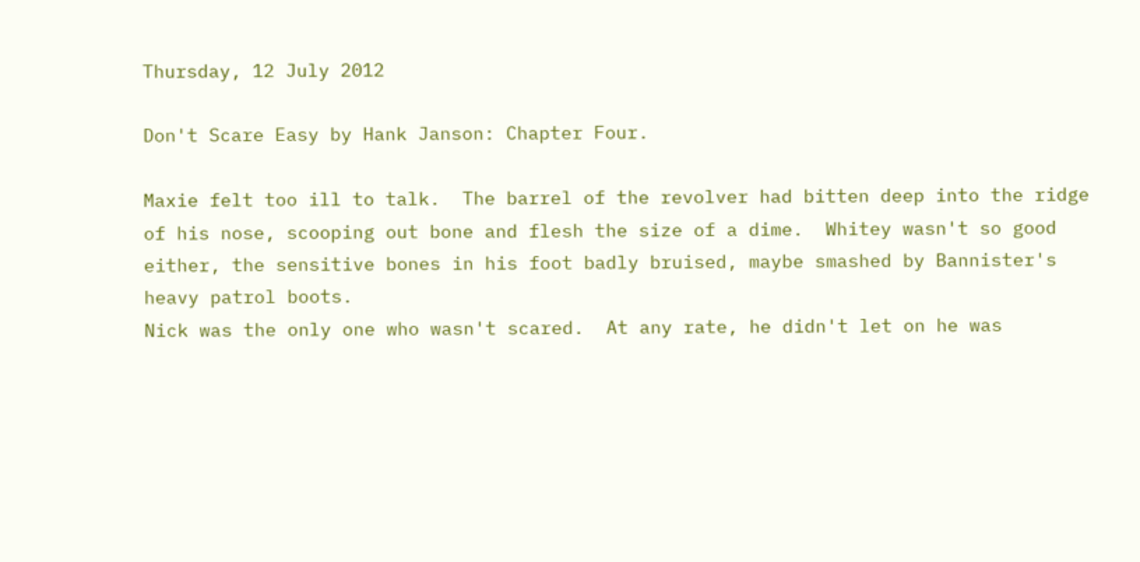Thursday, 12 July 2012

Don't Scare Easy by Hank Janson: Chapter Four.

Maxie felt too ill to talk.  The barrel of the revolver had bitten deep into the ridge of his nose, scooping out bone and flesh the size of a dime.  Whitey wasn't so good either, the sensitive bones in his foot badly bruised, maybe smashed by Bannister's heavy patrol boots.
Nick was the only one who wasn't scared.  At any rate, he didn't let on he was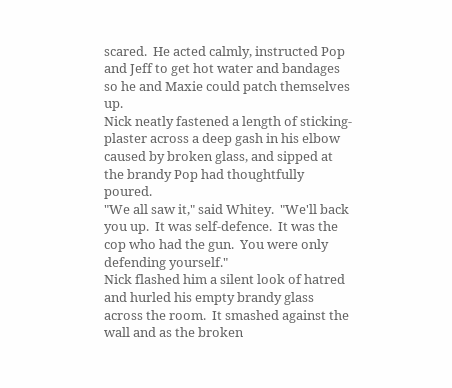scared.  He acted calmly, instructed Pop and Jeff to get hot water and bandages so he and Maxie could patch themselves up.
Nick neatly fastened a length of sticking-plaster across a deep gash in his elbow caused by broken glass, and sipped at the brandy Pop had thoughtfully poured.
"We all saw it," said Whitey.  "We'll back you up.  It was self-defence.  It was the cop who had the gun.  You were only defending yourself."
Nick flashed him a silent look of hatred and hurled his empty brandy glass across the room.  It smashed against the wall and as the broken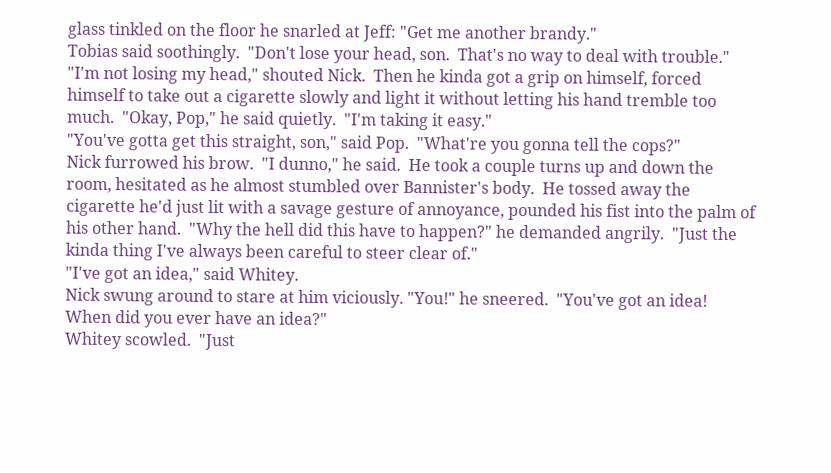glass tinkled on the floor he snarled at Jeff: "Get me another brandy."
Tobias said soothingly.  "Don't lose your head, son.  That's no way to deal with trouble."
"I'm not losing my head," shouted Nick.  Then he kinda got a grip on himself, forced himself to take out a cigarette slowly and light it without letting his hand tremble too much.  "Okay, Pop," he said quietly.  "I'm taking it easy."
"You've gotta get this straight, son," said Pop.  "What're you gonna tell the cops?"
Nick furrowed his brow.  "I dunno," he said.  He took a couple turns up and down the room, hesitated as he almost stumbled over Bannister's body.  He tossed away the cigarette he'd just lit with a savage gesture of annoyance, pounded his fist into the palm of his other hand.  "Why the hell did this have to happen?" he demanded angrily.  "Just the kinda thing I've always been careful to steer clear of."
"I've got an idea," said Whitey.
Nick swung around to stare at him viciously. "You!" he sneered.  "You've got an idea!  When did you ever have an idea?"
Whitey scowled.  "Just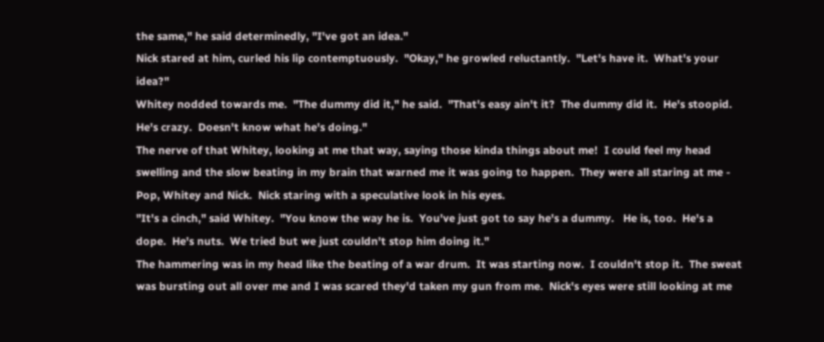the same," he said determinedly, "I've got an idea."
Nick stared at him, curled his lip contemptuously.  "Okay," he growled reluctantly.  "Let's have it.  What's your idea?"
Whitey nodded towards me.  "The dummy did it," he said.  "That's easy ain't it?  The dummy did it.  He's stoopid.  He's crazy.  Doesn't know what he's doing."
The nerve of that Whitey, looking at me that way, saying those kinda things about me!  I could feel my head swelling and the slow beating in my brain that warned me it was going to happen.  They were all staring at me - Pop, Whitey and Nick.  Nick staring with a speculative look in his eyes.
"It's a cinch," said Whitey.  "You know the way he is.  You've just got to say he's a dummy.   He is, too.  He's a dope.  He's nuts.  We tried but we just couldn't stop him doing it."
The hammering was in my head like the beating of a war drum.  It was starting now.  I couldn't stop it.  The sweat was bursting out all over me and I was scared they'd taken my gun from me.  Nick's eyes were still looking at me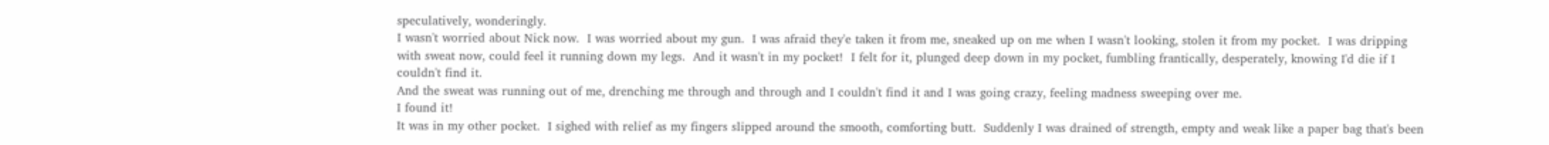speculatively, wonderingly.
I wasn't worried about Nick now.  I was worried about my gun.  I was afraid they'e taken it from me, sneaked up on me when I wasn't looking, stolen it from my pocket.  I was dripping with sweat now, could feel it running down my legs.  And it wasn't in my pocket!  I felt for it, plunged deep down in my pocket, fumbling frantically, desperately, knowing I'd die if I couldn't find it.
And the sweat was running out of me, drenching me through and through and I couldn't find it and I was going crazy, feeling madness sweeping over me.
I found it!
It was in my other pocket.  I sighed with relief as my fingers slipped around the smooth, comforting butt.  Suddenly I was drained of strength, empty and weak like a paper bag that's been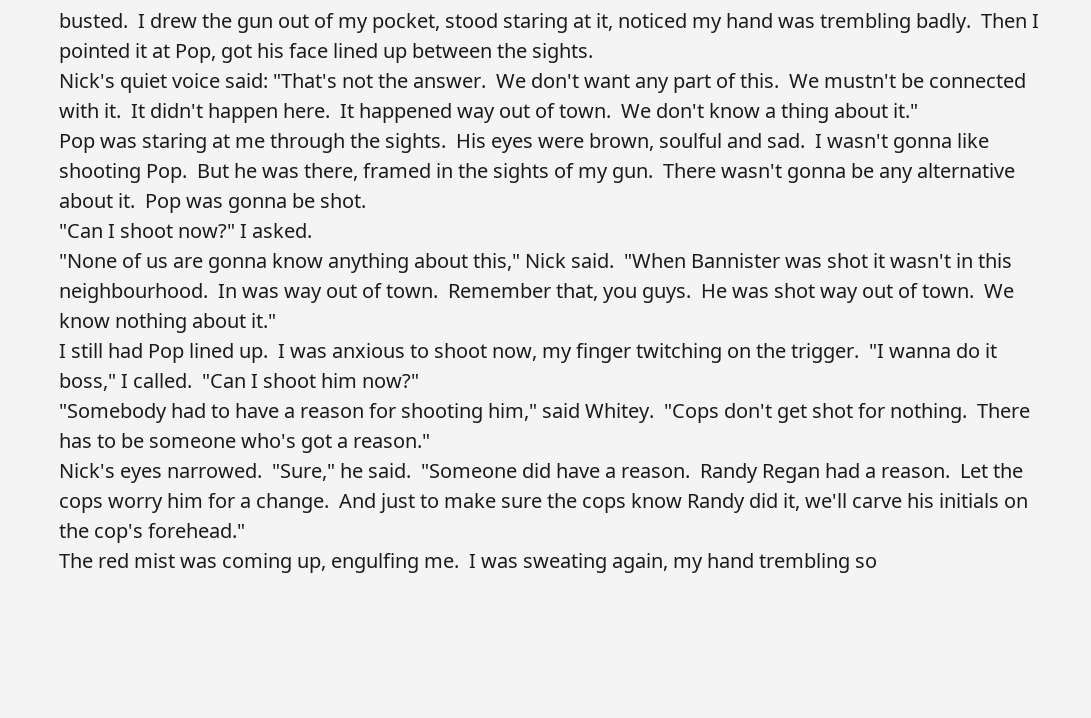busted.  I drew the gun out of my pocket, stood staring at it, noticed my hand was trembling badly.  Then I pointed it at Pop, got his face lined up between the sights.
Nick's quiet voice said: "That's not the answer.  We don't want any part of this.  We mustn't be connected with it.  It didn't happen here.  It happened way out of town.  We don't know a thing about it."
Pop was staring at me through the sights.  His eyes were brown, soulful and sad.  I wasn't gonna like shooting Pop.  But he was there, framed in the sights of my gun.  There wasn't gonna be any alternative about it.  Pop was gonna be shot.
"Can I shoot now?" I asked.
"None of us are gonna know anything about this," Nick said.  "When Bannister was shot it wasn't in this neighbourhood.  In was way out of town.  Remember that, you guys.  He was shot way out of town.  We know nothing about it."
I still had Pop lined up.  I was anxious to shoot now, my finger twitching on the trigger.  "I wanna do it boss," I called.  "Can I shoot him now?"
"Somebody had to have a reason for shooting him," said Whitey.  "Cops don't get shot for nothing.  There has to be someone who's got a reason."
Nick's eyes narrowed.  "Sure," he said.  "Someone did have a reason.  Randy Regan had a reason.  Let the cops worry him for a change.  And just to make sure the cops know Randy did it, we'll carve his initials on the cop's forehead."
The red mist was coming up, engulfing me.  I was sweating again, my hand trembling so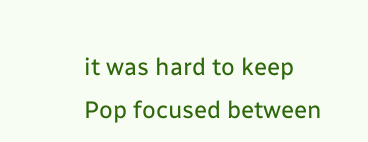it was hard to keep Pop focused between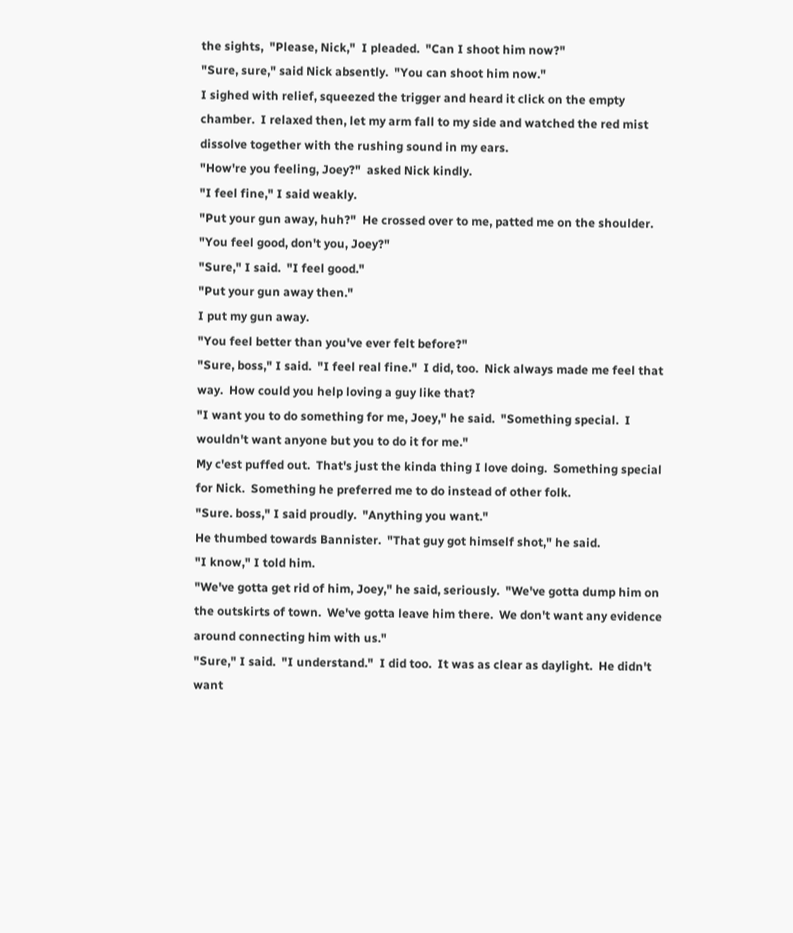the sights,  "Please, Nick,"  I pleaded.  "Can I shoot him now?"
"Sure, sure," said Nick absently.  "You can shoot him now."
I sighed with relief, squeezed the trigger and heard it click on the empty chamber.  I relaxed then, let my arm fall to my side and watched the red mist dissolve together with the rushing sound in my ears.
"How're you feeling, Joey?"  asked Nick kindly.
"I feel fine," I said weakly.
"Put your gun away, huh?"  He crossed over to me, patted me on the shoulder.  "You feel good, don't you, Joey?"
"Sure," I said.  "I feel good."
"Put your gun away then."
I put my gun away.
"You feel better than you've ever felt before?"
"Sure, boss," I said.  "I feel real fine."  I did, too.  Nick always made me feel that way.  How could you help loving a guy like that?
"I want you to do something for me, Joey," he said.  "Something special.  I wouldn't want anyone but you to do it for me."
My c'est puffed out.  That's just the kinda thing I love doing.  Something special for Nick.  Something he preferred me to do instead of other folk.
"Sure. boss," I said proudly.  "Anything you want."
He thumbed towards Bannister.  "That guy got himself shot," he said.
"I know," I told him.
"We've gotta get rid of him, Joey," he said, seriously.  "We've gotta dump him on the outskirts of town.  We've gotta leave him there.  We don't want any evidence around connecting him with us."
"Sure," I said.  "I understand."  I did too.  It was as clear as daylight.  He didn't want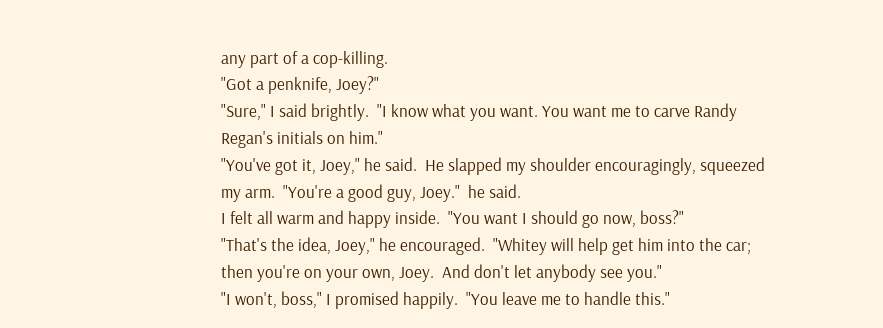any part of a cop-killing.
"Got a penknife, Joey?"
"Sure," I said brightly.  "I know what you want. You want me to carve Randy Regan's initials on him."
"You've got it, Joey," he said.  He slapped my shoulder encouragingly, squeezed my arm.  "You're a good guy, Joey."  he said.
I felt all warm and happy inside.  "You want I should go now, boss?"
"That's the idea, Joey," he encouraged.  "Whitey will help get him into the car; then you're on your own, Joey.  And don't let anybody see you."
"I won't, boss," I promised happily.  "You leave me to handle this."